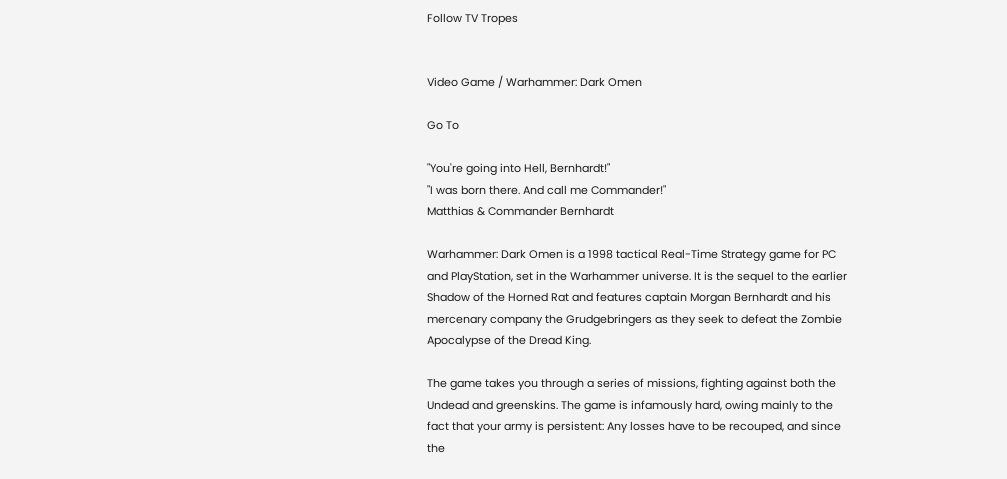Follow TV Tropes


Video Game / Warhammer: Dark Omen

Go To

"You're going into Hell, Bernhardt!"
"I was born there. And call me Commander!"
Matthias & Commander Bernhardt

Warhammer: Dark Omen is a 1998 tactical Real-Time Strategy game for PC and PlayStation, set in the Warhammer universe. It is the sequel to the earlier Shadow of the Horned Rat and features captain Morgan Bernhardt and his mercenary company the Grudgebringers as they seek to defeat the Zombie Apocalypse of the Dread King.

The game takes you through a series of missions, fighting against both the Undead and greenskins. The game is infamously hard, owing mainly to the fact that your army is persistent: Any losses have to be recouped, and since the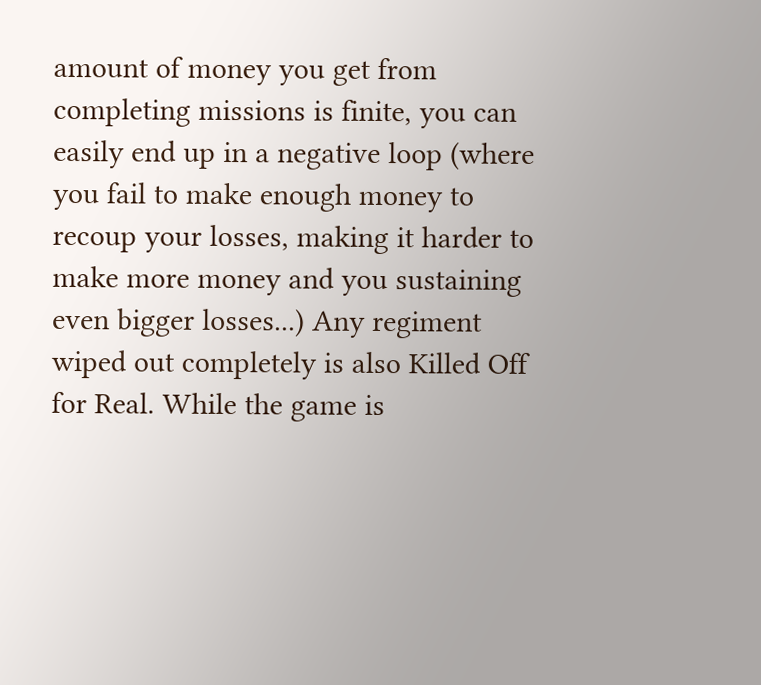amount of money you get from completing missions is finite, you can easily end up in a negative loop (where you fail to make enough money to recoup your losses, making it harder to make more money and you sustaining even bigger losses...) Any regiment wiped out completely is also Killed Off for Real. While the game is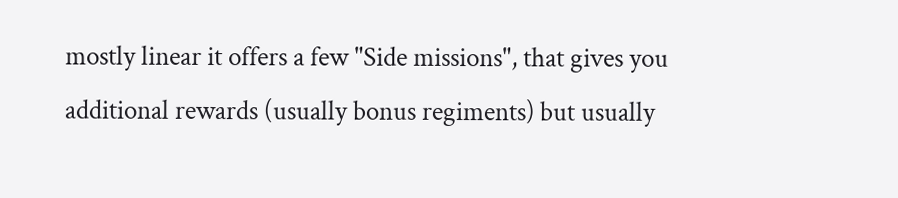mostly linear it offers a few "Side missions", that gives you additional rewards (usually bonus regiments) but usually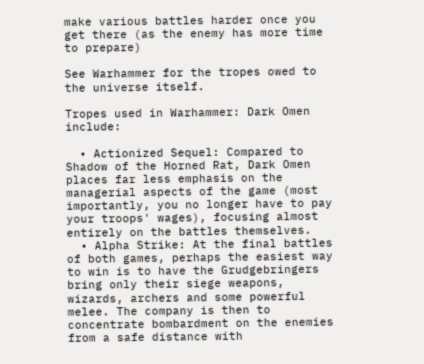make various battles harder once you get there (as the enemy has more time to prepare)

See Warhammer for the tropes owed to the universe itself.

Tropes used in Warhammer: Dark Omen include:

  • Actionized Sequel: Compared to Shadow of the Horned Rat, Dark Omen places far less emphasis on the managerial aspects of the game (most importantly, you no longer have to pay your troops' wages), focusing almost entirely on the battles themselves.
  • Alpha Strike: At the final battles of both games, perhaps the easiest way to win is to have the Grudgebringers bring only their siege weapons, wizards, archers and some powerful melee. The company is then to concentrate bombardment on the enemies from a safe distance with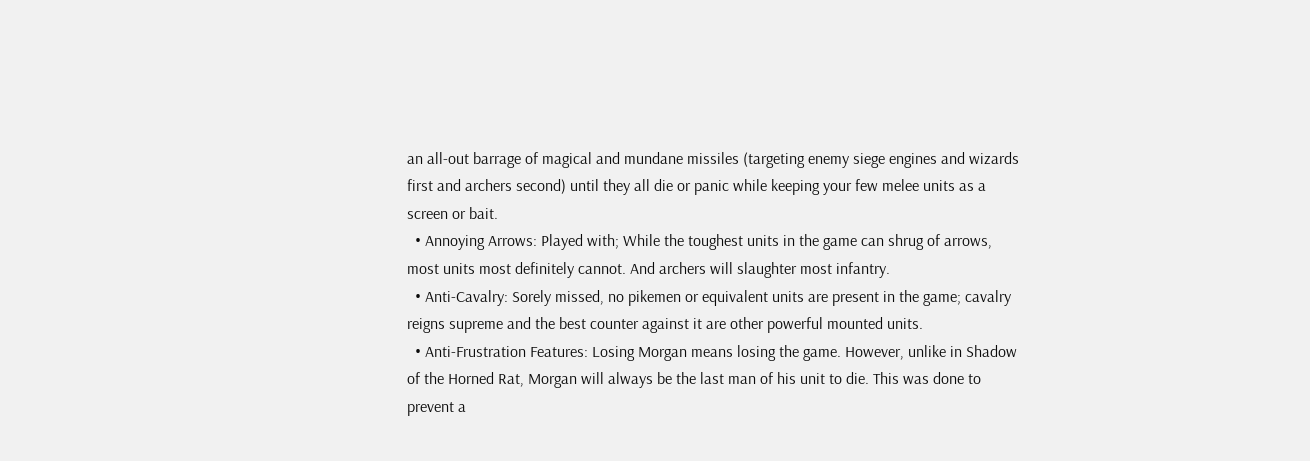an all-out barrage of magical and mundane missiles (targeting enemy siege engines and wizards first and archers second) until they all die or panic while keeping your few melee units as a screen or bait.
  • Annoying Arrows: Played with; While the toughest units in the game can shrug of arrows, most units most definitely cannot. And archers will slaughter most infantry.
  • Anti-Cavalry: Sorely missed, no pikemen or equivalent units are present in the game; cavalry reigns supreme and the best counter against it are other powerful mounted units.
  • Anti-Frustration Features: Losing Morgan means losing the game. However, unlike in Shadow of the Horned Rat, Morgan will always be the last man of his unit to die. This was done to prevent a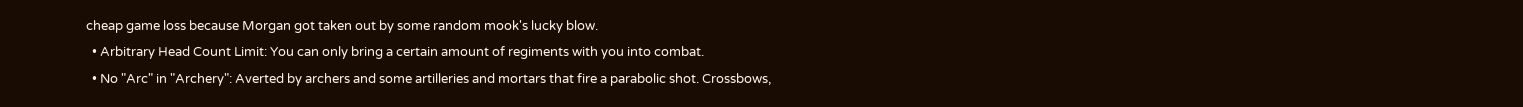cheap game loss because Morgan got taken out by some random mook's lucky blow.
  • Arbitrary Head Count Limit: You can only bring a certain amount of regiments with you into combat.
  • No "Arc" in "Archery": Averted by archers and some artilleries and mortars that fire a parabolic shot. Crossbows,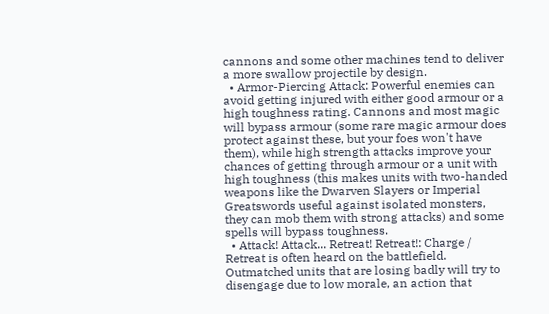cannons and some other machines tend to deliver a more swallow projectile by design.
  • Armor-Piercing Attack: Powerful enemies can avoid getting injured with either good armour or a high toughness rating. Cannons and most magic will bypass armour (some rare magic armour does protect against these, but your foes won't have them), while high strength attacks improve your chances of getting through armour or a unit with high toughness (this makes units with two-handed weapons like the Dwarven Slayers or Imperial Greatswords useful against isolated monsters, they can mob them with strong attacks) and some spells will bypass toughness.
  • Attack! Attack... Retreat! Retreat!: Charge / Retreat is often heard on the battlefield. Outmatched units that are losing badly will try to disengage due to low morale, an action that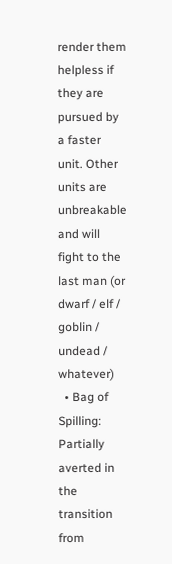render them helpless if they are pursued by a faster unit. Other units are unbreakable and will fight to the last man (or dwarf / elf / goblin / undead / whatever)
  • Bag of Spilling: Partially averted in the transition from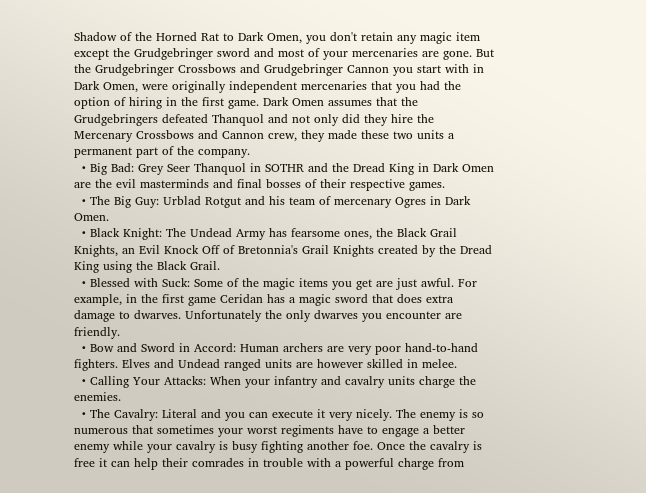Shadow of the Horned Rat to Dark Omen, you don't retain any magic item except the Grudgebringer sword and most of your mercenaries are gone. But the Grudgebringer Crossbows and Grudgebringer Cannon you start with in Dark Omen, were originally independent mercenaries that you had the option of hiring in the first game. Dark Omen assumes that the Grudgebringers defeated Thanquol and not only did they hire the Mercenary Crossbows and Cannon crew, they made these two units a permanent part of the company.
  • Big Bad: Grey Seer Thanquol in SOTHR and the Dread King in Dark Omen are the evil masterminds and final bosses of their respective games.
  • The Big Guy: Urblad Rotgut and his team of mercenary Ogres in Dark Omen.
  • Black Knight: The Undead Army has fearsome ones, the Black Grail Knights, an Evil Knock Off of Bretonnia's Grail Knights created by the Dread King using the Black Grail.
  • Blessed with Suck: Some of the magic items you get are just awful. For example, in the first game Ceridan has a magic sword that does extra damage to dwarves. Unfortunately the only dwarves you encounter are friendly.
  • Bow and Sword in Accord: Human archers are very poor hand-to-hand fighters. Elves and Undead ranged units are however skilled in melee.
  • Calling Your Attacks: When your infantry and cavalry units charge the enemies.
  • The Cavalry: Literal and you can execute it very nicely. The enemy is so numerous that sometimes your worst regiments have to engage a better enemy while your cavalry is busy fighting another foe. Once the cavalry is free it can help their comrades in trouble with a powerful charge from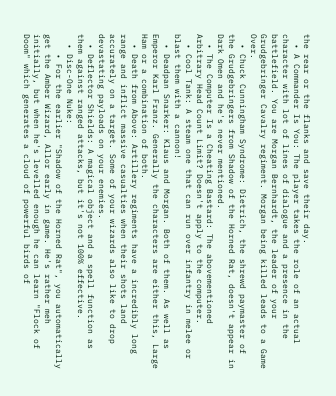the rear or the flanks and save their day.
  • A Commander Is You: The player takes the role of an actual character with lot of lines of dialogue and a presence in the battlefield. You are Morgan Bernhardt, the leader of your Grudgebringer Cavalry regiment. Morgan being killed leads to a Game Over.
  • Chuck Cunningham Syndrome: Dietrich, the shrewd paymaster of the Grudgebringers from Shadow of the Horned Rat, doesn't appear in Dark Omen and he's never mentioned.
  • The Computer Is a Cheating Bastard: The abovementioned Arbitrary Head Count Limit? Doesn't apply to the computer.
  • Cool Tank: A steam one that can run over infantry in melee or blast them with a cannon!
  • Deadpan Snarker: Klaus and Morgan. Both of them. As well as Emperor Karl Franz. Generally the characters are either this, Large Ham or a combination of both.
  • Death from Above: Artillery regiments have a incredibly long range and inflict massive casualties when their shots land accurately on a target. Some of your wizards also like to drop devastating payloads on your enemies.
  • Deflector Shields: A magical object and a spell function as them against ranged attacks, but it's not 100% effective.
  • Disc-One Nuke:
    • For the earlier "Shadow of the Horned Rat", you automatically get the Amber Wizard, Allor early in game. He's rather meh initially, but when he's levelled enough he can learn "Flock of Doom" which generates a cloud of powerful birds of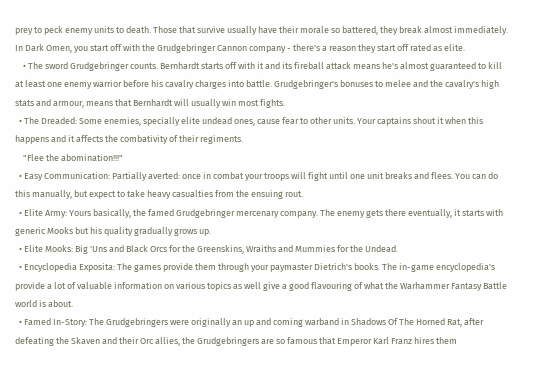prey to peck enemy units to death. Those that survive usually have their morale so battered, they break almost immediately. In Dark Omen, you start off with the Grudgebringer Cannon company - there's a reason they start off rated as elite.
    • The sword Grudgebringer counts. Bernhardt starts off with it and its fireball attack means he's almost guaranteed to kill at least one enemy warrior before his cavalry charges into battle. Grudgebringer's bonuses to melee and the cavalry's high stats and armour, means that Bernhardt will usually win most fights.
  • The Dreaded: Some enemies, specially elite undead ones, cause fear to other units. Your captains shout it when this happens and it affects the combativity of their regiments.
    "Flee the abomination!!!"
  • Easy Communication: Partially averted: once in combat your troops will fight until one unit breaks and flees. You can do this manually, but expect to take heavy casualties from the ensuing rout.
  • Elite Army: Yours basically, the famed Grudgebringer mercenary company. The enemy gets there eventually, it starts with generic Mooks but his quality gradually grows up.
  • Elite Mooks: Big 'Uns and Black Orcs for the Greenskins, Wraiths and Mummies for the Undead.
  • Encyclopedia Exposita: The games provide them through your paymaster Dietrich's books. The in-game encyclopedia's provide a lot of valuable information on various topics as well give a good flavouring of what the Warhammer Fantasy Battle world is about.
  • Famed In-Story: The Grudgebringers were originally an up and coming warband in Shadows Of The Horned Rat, after defeating the Skaven and their Orc allies, the Grudgebringers are so famous that Emperor Karl Franz hires them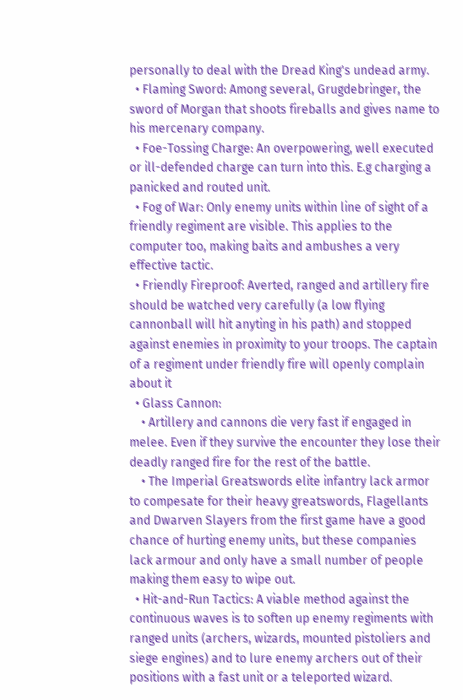personally to deal with the Dread King's undead army.
  • Flaming Sword: Among several, Grugdebringer, the sword of Morgan that shoots fireballs and gives name to his mercenary company.
  • Foe-Tossing Charge: An overpowering, well executed or ill-defended charge can turn into this. E.g charging a panicked and routed unit.
  • Fog of War: Only enemy units within line of sight of a friendly regiment are visible. This applies to the computer too, making baits and ambushes a very effective tactic.
  • Friendly Fireproof: Averted, ranged and artillery fire should be watched very carefully (a low flying cannonball will hit anyting in his path) and stopped against enemies in proximity to your troops. The captain of a regiment under friendly fire will openly complain about it
  • Glass Cannon:
    • Artillery and cannons die very fast if engaged in melee. Even if they survive the encounter they lose their deadly ranged fire for the rest of the battle.
    • The Imperial Greatswords elite infantry lack armor to compesate for their heavy greatswords, Flagellants and Dwarven Slayers from the first game have a good chance of hurting enemy units, but these companies lack armour and only have a small number of people making them easy to wipe out.
  • Hit-and-Run Tactics: A viable method against the continuous waves is to soften up enemy regiments with ranged units (archers, wizards, mounted pistoliers and siege engines) and to lure enemy archers out of their positions with a fast unit or a teleported wizard.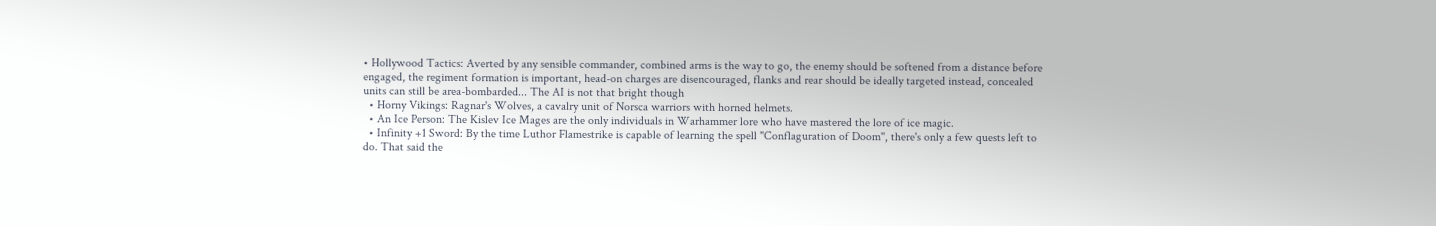• Hollywood Tactics: Averted by any sensible commander, combined arms is the way to go, the enemy should be softened from a distance before engaged, the regiment formation is important, head-on charges are disencouraged, flanks and rear should be ideally targeted instead, concealed units can still be area-bombarded... The AI is not that bright though
  • Horny Vikings: Ragnar's Wolves, a cavalry unit of Norsca warriors with horned helmets.
  • An Ice Person: The Kislev Ice Mages are the only individuals in Warhammer lore who have mastered the lore of ice magic.
  • Infinity +1 Sword: By the time Luthor Flamestrike is capable of learning the spell "Conflaguration of Doom'', there's only a few quests left to do. That said the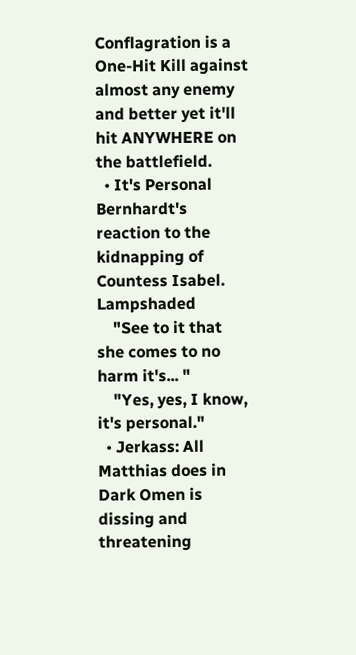Conflagration is a One-Hit Kill against almost any enemy and better yet it'll hit ANYWHERE on the battlefield.
  • It's Personal Bernhardt's reaction to the kidnapping of Countess Isabel. Lampshaded
    "See to it that she comes to no harm it's... "
    "Yes, yes, I know, it's personal."
  • Jerkass: All Matthias does in Dark Omen is dissing and threatening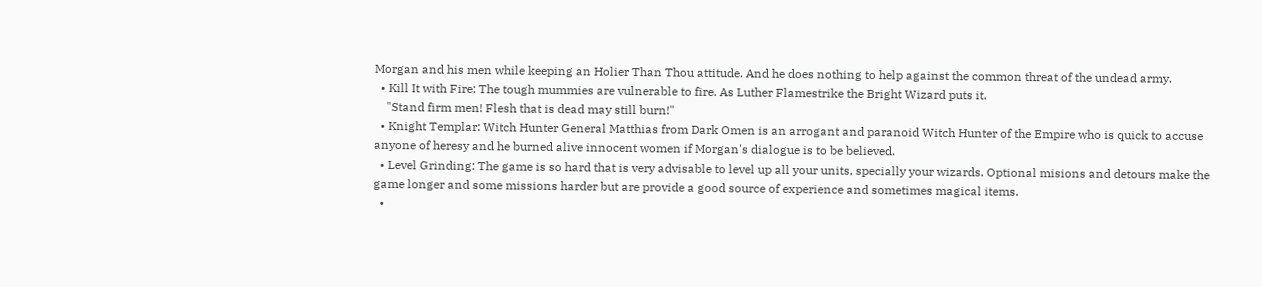Morgan and his men while keeping an Holier Than Thou attitude. And he does nothing to help against the common threat of the undead army.
  • Kill It with Fire: The tough mummies are vulnerable to fire. As Luther Flamestrike the Bright Wizard puts it.
    "Stand firm men! Flesh that is dead may still burn!"
  • Knight Templar: Witch Hunter General Matthias from Dark Omen is an arrogant and paranoid Witch Hunter of the Empire who is quick to accuse anyone of heresy and he burned alive innocent women if Morgan's dialogue is to be believed.
  • Level Grinding: The game is so hard that is very advisable to level up all your units, specially your wizards. Optional misions and detours make the game longer and some missions harder but are provide a good source of experience and sometimes magical items.
  •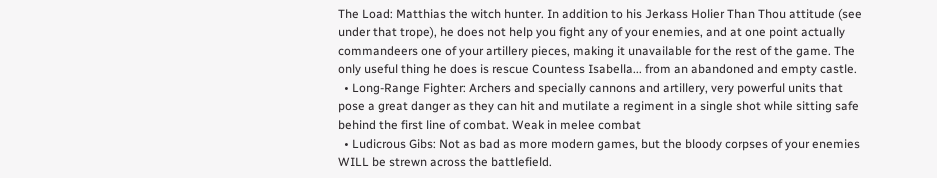The Load: Matthias the witch hunter. In addition to his Jerkass Holier Than Thou attitude (see under that trope), he does not help you fight any of your enemies, and at one point actually commandeers one of your artillery pieces, making it unavailable for the rest of the game. The only useful thing he does is rescue Countess Isabella... from an abandoned and empty castle.
  • Long-Range Fighter: Archers and specially cannons and artillery, very powerful units that pose a great danger as they can hit and mutilate a regiment in a single shot while sitting safe behind the first line of combat. Weak in melee combat
  • Ludicrous Gibs: Not as bad as more modern games, but the bloody corpses of your enemies WILL be strewn across the battlefield.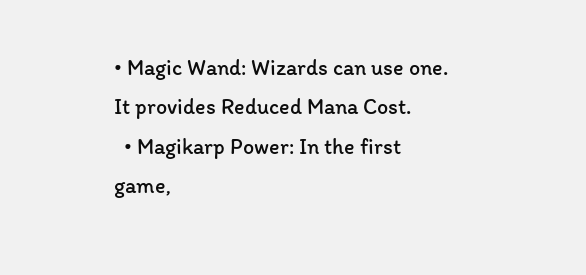• Magic Wand: Wizards can use one. It provides Reduced Mana Cost.
  • Magikarp Power: In the first game,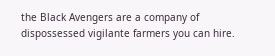the Black Avengers are a company of dispossessed vigilante farmers you can hire.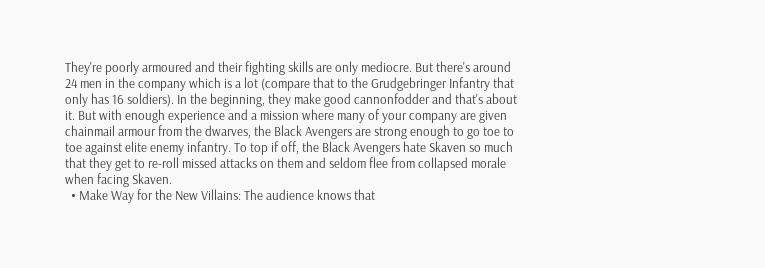They're poorly armoured and their fighting skills are only mediocre. But there's around 24 men in the company which is a lot (compare that to the Grudgebringer Infantry that only has 16 soldiers). In the beginning, they make good cannonfodder and that's about it. But with enough experience and a mission where many of your company are given chainmail armour from the dwarves, the Black Avengers are strong enough to go toe to toe against elite enemy infantry. To top if off, the Black Avengers hate Skaven so much that they get to re-roll missed attacks on them and seldom flee from collapsed morale when facing Skaven.
  • Make Way for the New Villains: The audience knows that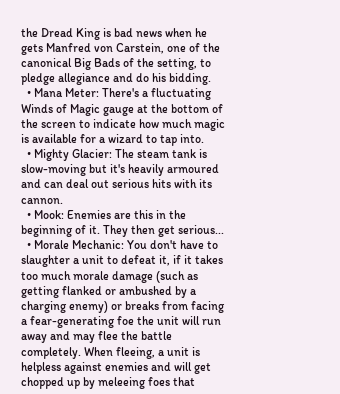the Dread King is bad news when he gets Manfred von Carstein, one of the canonical Big Bads of the setting, to pledge allegiance and do his bidding.
  • Mana Meter: There's a fluctuating Winds of Magic gauge at the bottom of the screen to indicate how much magic is available for a wizard to tap into.
  • Mighty Glacier: The steam tank is slow-moving but it's heavily armoured and can deal out serious hits with its cannon.
  • Mook: Enemies are this in the beginning of it. They then get serious...
  • Morale Mechanic: You don't have to slaughter a unit to defeat it, if it takes too much morale damage (such as getting flanked or ambushed by a charging enemy) or breaks from facing a fear-generating foe the unit will run away and may flee the battle completely. When fleeing, a unit is helpless against enemies and will get chopped up by meleeing foes that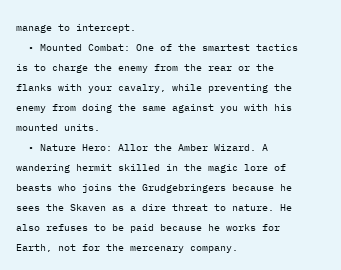manage to intercept.
  • Mounted Combat: One of the smartest tactics is to charge the enemy from the rear or the flanks with your cavalry, while preventing the enemy from doing the same against you with his mounted units.
  • Nature Hero: Allor the Amber Wizard. A wandering hermit skilled in the magic lore of beasts who joins the Grudgebringers because he sees the Skaven as a dire threat to nature. He also refuses to be paid because he works for Earth, not for the mercenary company.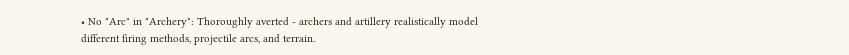• No "Arc" in "Archery": Thoroughly averted - archers and artillery realistically model different firing methods, projectile arcs, and terrain.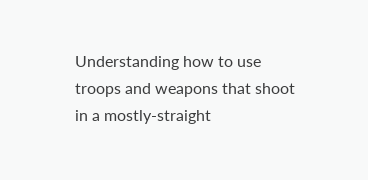Understanding how to use troops and weapons that shoot in a mostly-straight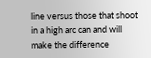line versus those that shoot in a high arc can and will make the difference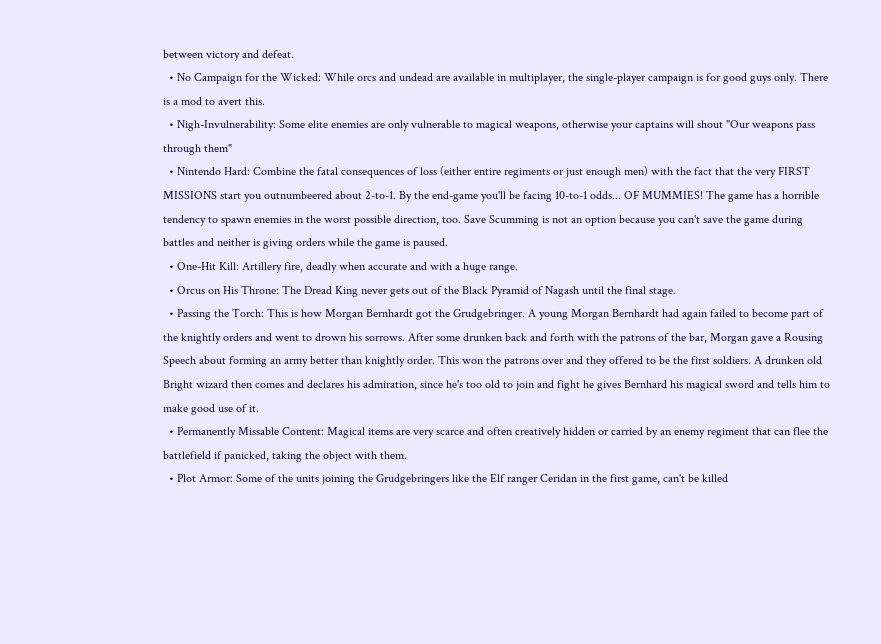between victory and defeat.
  • No Campaign for the Wicked: While orcs and undead are available in multiplayer, the single-player campaign is for good guys only. There is a mod to avert this.
  • Nigh-Invulnerability: Some elite enemies are only vulnerable to magical weapons, otherwise your captains will shout "Our weapons pass through them"
  • Nintendo Hard: Combine the fatal consequences of loss (either entire regiments or just enough men) with the fact that the very FIRST MISSIONS start you outnumbeered about 2-to-1. By the end-game you'll be facing 10-to-1 odds... OF MUMMIES! The game has a horrible tendency to spawn enemies in the worst possible direction, too. Save Scumming is not an option because you can't save the game during battles and neither is giving orders while the game is paused.
  • One-Hit Kill: Artillery fire, deadly when accurate and with a huge range.
  • Orcus on His Throne: The Dread King never gets out of the Black Pyramid of Nagash until the final stage.
  • Passing the Torch: This is how Morgan Bernhardt got the Grudgebringer. A young Morgan Bernhardt had again failed to become part of the knightly orders and went to drown his sorrows. After some drunken back and forth with the patrons of the bar, Morgan gave a Rousing Speech about forming an army better than knightly order. This won the patrons over and they offered to be the first soldiers. A drunken old Bright wizard then comes and declares his admiration, since he's too old to join and fight he gives Bernhard his magical sword and tells him to make good use of it.
  • Permanently Missable Content: Magical items are very scarce and often creatively hidden or carried by an enemy regiment that can flee the battlefield if panicked, taking the object with them.
  • Plot Armor: Some of the units joining the Grudgebringers like the Elf ranger Ceridan in the first game, can't be killed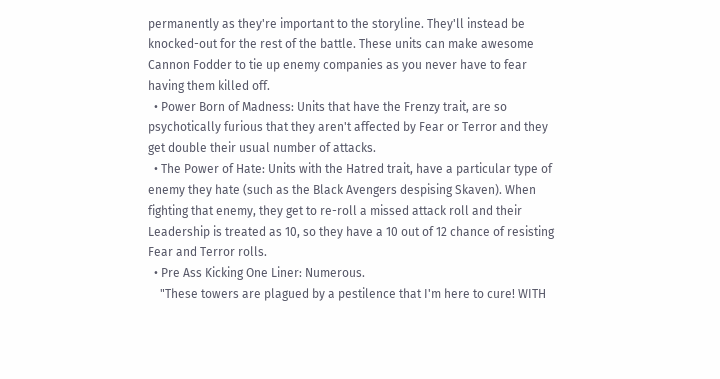permanently as they're important to the storyline. They'll instead be knocked-out for the rest of the battle. These units can make awesome Cannon Fodder to tie up enemy companies as you never have to fear having them killed off.
  • Power Born of Madness: Units that have the Frenzy trait, are so psychotically furious that they aren't affected by Fear or Terror and they get double their usual number of attacks.
  • The Power of Hate: Units with the Hatred trait, have a particular type of enemy they hate (such as the Black Avengers despising Skaven). When fighting that enemy, they get to re-roll a missed attack roll and their Leadership is treated as 10, so they have a 10 out of 12 chance of resisting Fear and Terror rolls.
  • Pre Ass Kicking One Liner: Numerous.
    "These towers are plagued by a pestilence that I'm here to cure! WITH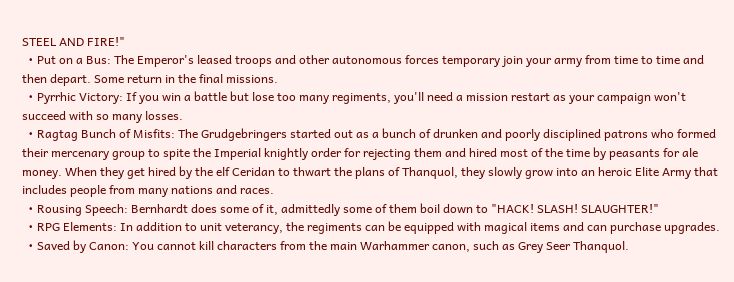STEEL AND FIRE!"
  • Put on a Bus: The Emperor's leased troops and other autonomous forces temporary join your army from time to time and then depart. Some return in the final missions.
  • Pyrrhic Victory: If you win a battle but lose too many regiments, you'll need a mission restart as your campaign won't succeed with so many losses.
  • Ragtag Bunch of Misfits: The Grudgebringers started out as a bunch of drunken and poorly disciplined patrons who formed their mercenary group to spite the Imperial knightly order for rejecting them and hired most of the time by peasants for ale money. When they get hired by the elf Ceridan to thwart the plans of Thanquol, they slowly grow into an heroic Elite Army that includes people from many nations and races.
  • Rousing Speech: Bernhardt does some of it, admittedly some of them boil down to "HACK! SLASH! SLAUGHTER!"
  • RPG Elements: In addition to unit veterancy, the regiments can be equipped with magical items and can purchase upgrades.
  • Saved by Canon: You cannot kill characters from the main Warhammer canon, such as Grey Seer Thanquol.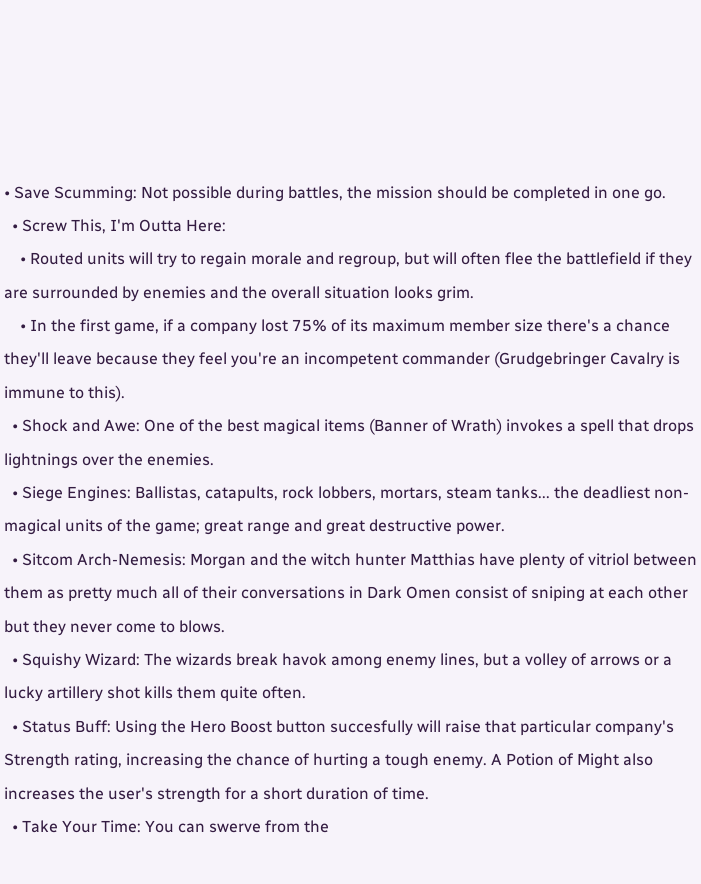• Save Scumming: Not possible during battles, the mission should be completed in one go.
  • Screw This, I'm Outta Here:
    • Routed units will try to regain morale and regroup, but will often flee the battlefield if they are surrounded by enemies and the overall situation looks grim.
    • In the first game, if a company lost 75% of its maximum member size there's a chance they'll leave because they feel you're an incompetent commander (Grudgebringer Cavalry is immune to this).
  • Shock and Awe: One of the best magical items (Banner of Wrath) invokes a spell that drops lightnings over the enemies.
  • Siege Engines: Ballistas, catapults, rock lobbers, mortars, steam tanks... the deadliest non-magical units of the game; great range and great destructive power.
  • Sitcom Arch-Nemesis: Morgan and the witch hunter Matthias have plenty of vitriol between them as pretty much all of their conversations in Dark Omen consist of sniping at each other but they never come to blows.
  • Squishy Wizard: The wizards break havok among enemy lines, but a volley of arrows or a lucky artillery shot kills them quite often.
  • Status Buff: Using the Hero Boost button succesfully will raise that particular company's Strength rating, increasing the chance of hurting a tough enemy. A Potion of Might also increases the user's strength for a short duration of time.
  • Take Your Time: You can swerve from the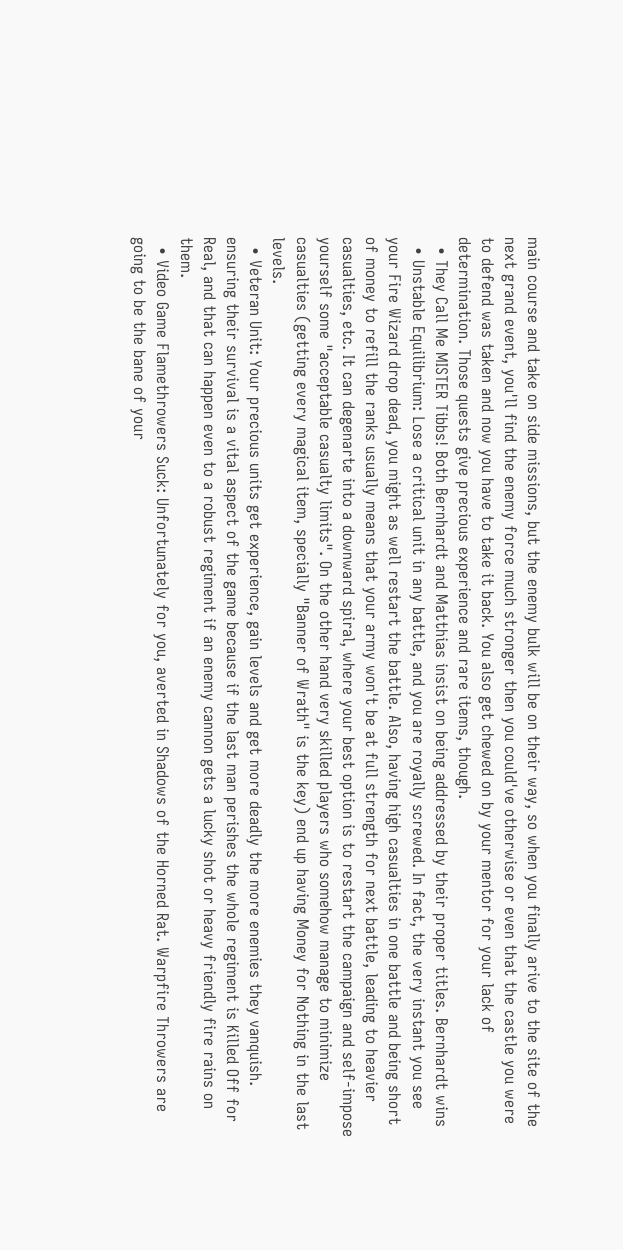main course and take on side missions, but the enemy bulk will be on their way, so when you finally arive to the site of the next grand event, you'll find the enemy force much stronger then you could've otherwise or even that the castle you were to defend was taken and now you have to take it back. You also get chewed on by your mentor for your lack of determination. Those quests give precious experience and rare items, though.
  • They Call Me MISTER Tibbs! Both Bernhardt and Matthias insist on being addressed by their proper titles. Bernhardt wins
  • Unstable Equilibrium: Lose a critical unit in any battle, and you are royally screwed. In fact, the very instant you see your Fire Wizard drop dead, you might as well restart the battle. Also, having high casualties in one battle and being short of money to refill the ranks usually means that your army won't be at full strength for next battle, leading to heavier casualties, etc. It can degenarte into a downward spiral, where your best option is to restart the campaign and self-impose yourself some "acceptable casualty limits". On the other hand very skilled players who somehow manage to minimize casualties (getting every magical item, specially "Banner of Wrath" is the key) end up having Money for Nothing in the last levels.
  • Veteran Unit: Your precious units get experience, gain levels and get more deadly the more enemies they vanquish. ensuring their survival is a vital aspect of the game because if the last man perishes the whole regiment is Killed Off for Real, and that can happen even to a robust regiment if an enemy cannon gets a lucky shot or heavy friendly fire rains on them.
  • Video Game Flamethrowers Suck: Unfortunately for you, averted in Shadows of the Horned Rat. Warpfire Throwers are going to be the bane of your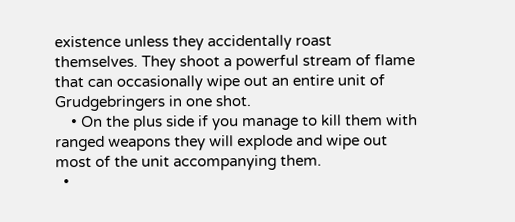existence unless they accidentally roast themselves. They shoot a powerful stream of flame that can occasionally wipe out an entire unit of Grudgebringers in one shot.
    • On the plus side if you manage to kill them with ranged weapons they will explode and wipe out most of the unit accompanying them.
  •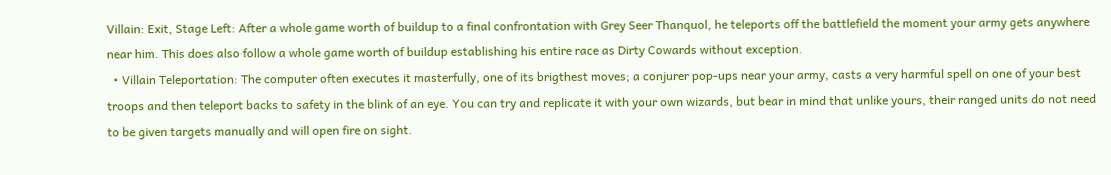Villain: Exit, Stage Left: After a whole game worth of buildup to a final confrontation with Grey Seer Thanquol, he teleports off the battlefield the moment your army gets anywhere near him. This does also follow a whole game worth of buildup establishing his entire race as Dirty Cowards without exception.
  • Villain Teleportation: The computer often executes it masterfully, one of its brigthest moves; a conjurer pop-ups near your army, casts a very harmful spell on one of your best troops and then teleport backs to safety in the blink of an eye. You can try and replicate it with your own wizards, but bear in mind that unlike yours, their ranged units do not need to be given targets manually and will open fire on sight.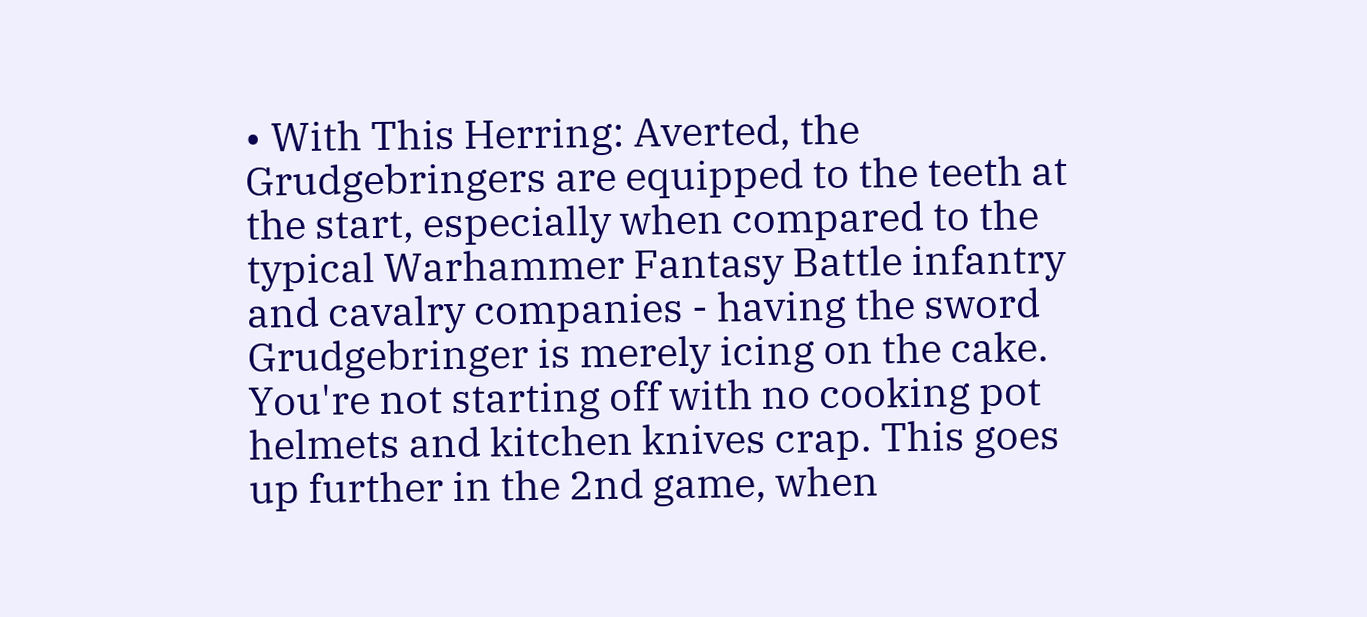• With This Herring: Averted, the Grudgebringers are equipped to the teeth at the start, especially when compared to the typical Warhammer Fantasy Battle infantry and cavalry companies - having the sword Grudgebringer is merely icing on the cake. You're not starting off with no cooking pot helmets and kitchen knives crap. This goes up further in the 2nd game, when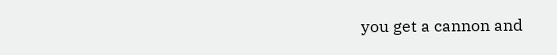you get a cannon and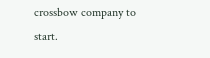crossbow company to start.